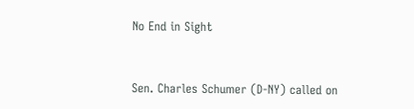No End in Sight


Sen. Charles Schumer (D-NY) called on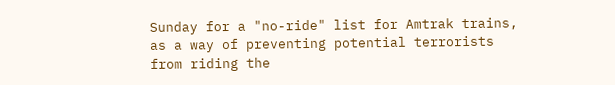Sunday for a "no-ride" list for Amtrak trains, as a way of preventing potential terrorists from riding the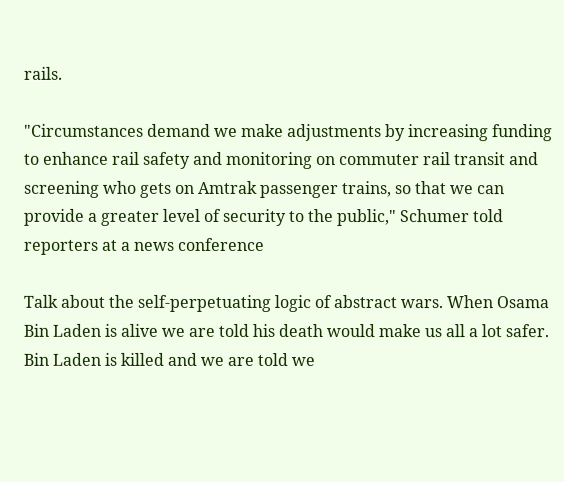rails.

"Circumstances demand we make adjustments by increasing funding to enhance rail safety and monitoring on commuter rail transit and screening who gets on Amtrak passenger trains, so that we can provide a greater level of security to the public," Schumer told reporters at a news conference

Talk about the self-perpetuating logic of abstract wars. When Osama Bin Laden is alive we are told his death would make us all a lot safer. Bin Laden is killed and we are told we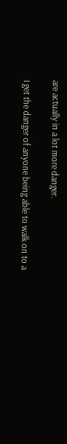are actually in a lot more danger.

I get the danger of anyone being able to walk on to a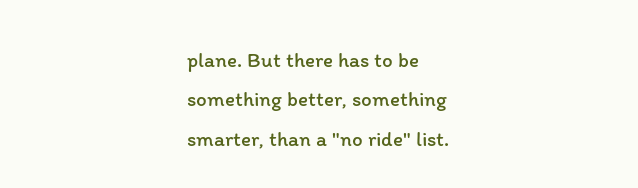plane. But there has to be something better, something smarter, than a "no ride" list.